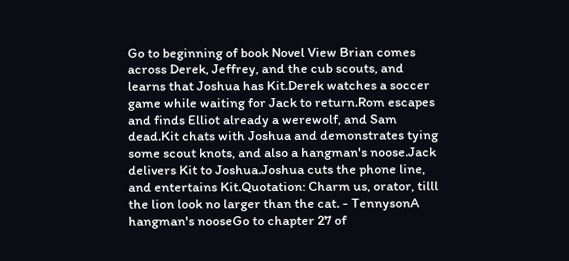Go to beginning of book Novel View Brian comes across Derek, Jeffrey, and the cub scouts, and learns that Joshua has Kit.Derek watches a soccer game while waiting for Jack to return.Rom escapes and finds Elliot already a werewolf, and Sam dead.Kit chats with Joshua and demonstrates tying some scout knots, and also a hangman's noose.Jack delivers Kit to Joshua.Joshua cuts the phone line, and entertains Kit.Quotation: Charm us, orator, tilll the lion look no larger than the cat. - TennysonA hangman's nooseGo to chapter 27 of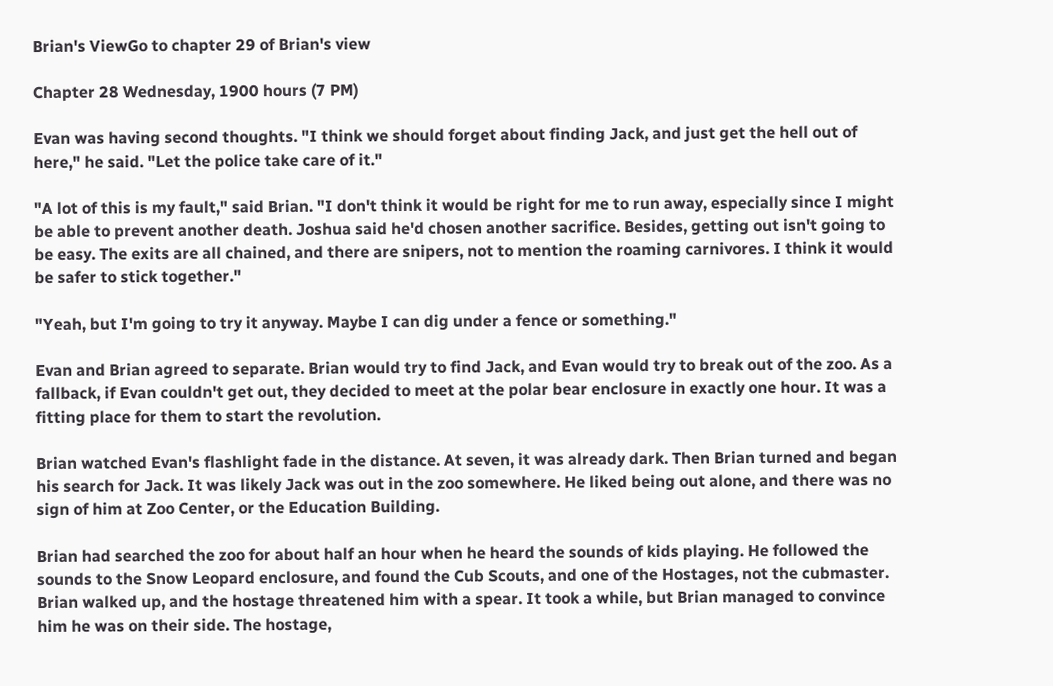Brian's ViewGo to chapter 29 of Brian's view

Chapter 28 Wednesday, 1900 hours (7 PM)

Evan was having second thoughts. "I think we should forget about finding Jack, and just get the hell out of here," he said. "Let the police take care of it."

"A lot of this is my fault," said Brian. "I don't think it would be right for me to run away, especially since I might be able to prevent another death. Joshua said he'd chosen another sacrifice. Besides, getting out isn't going to be easy. The exits are all chained, and there are snipers, not to mention the roaming carnivores. I think it would be safer to stick together."

"Yeah, but I'm going to try it anyway. Maybe I can dig under a fence or something."

Evan and Brian agreed to separate. Brian would try to find Jack, and Evan would try to break out of the zoo. As a fallback, if Evan couldn't get out, they decided to meet at the polar bear enclosure in exactly one hour. It was a fitting place for them to start the revolution.

Brian watched Evan's flashlight fade in the distance. At seven, it was already dark. Then Brian turned and began his search for Jack. It was likely Jack was out in the zoo somewhere. He liked being out alone, and there was no sign of him at Zoo Center, or the Education Building.

Brian had searched the zoo for about half an hour when he heard the sounds of kids playing. He followed the sounds to the Snow Leopard enclosure, and found the Cub Scouts, and one of the Hostages, not the cubmaster. Brian walked up, and the hostage threatened him with a spear. It took a while, but Brian managed to convince him he was on their side. The hostage,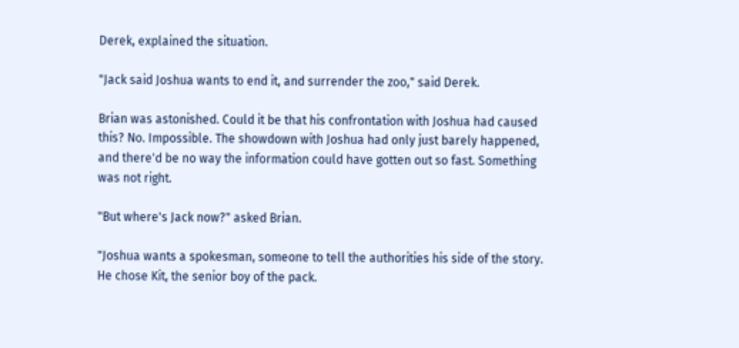Derek, explained the situation.

"Jack said Joshua wants to end it, and surrender the zoo," said Derek.

Brian was astonished. Could it be that his confrontation with Joshua had caused this? No. Impossible. The showdown with Joshua had only just barely happened, and there'd be no way the information could have gotten out so fast. Something was not right.

"But where's Jack now?" asked Brian.

"Joshua wants a spokesman, someone to tell the authorities his side of the story. He chose Kit, the senior boy of the pack.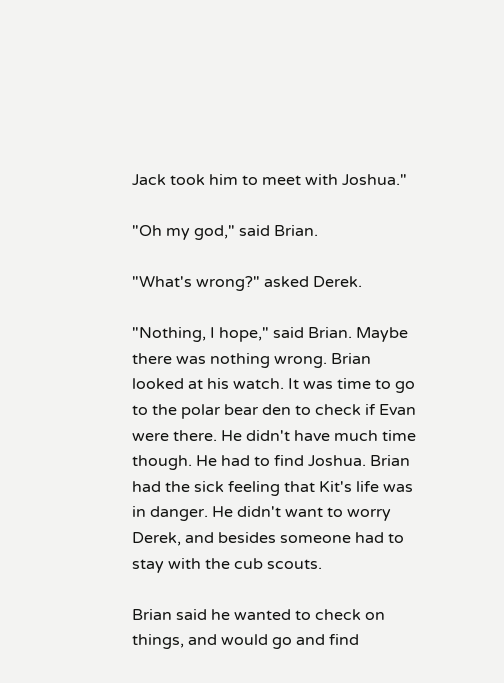Jack took him to meet with Joshua."

"Oh my god," said Brian.

"What's wrong?" asked Derek.

"Nothing, I hope," said Brian. Maybe there was nothing wrong. Brian looked at his watch. It was time to go to the polar bear den to check if Evan were there. He didn't have much time though. He had to find Joshua. Brian had the sick feeling that Kit's life was in danger. He didn't want to worry Derek, and besides someone had to stay with the cub scouts.

Brian said he wanted to check on things, and would go and find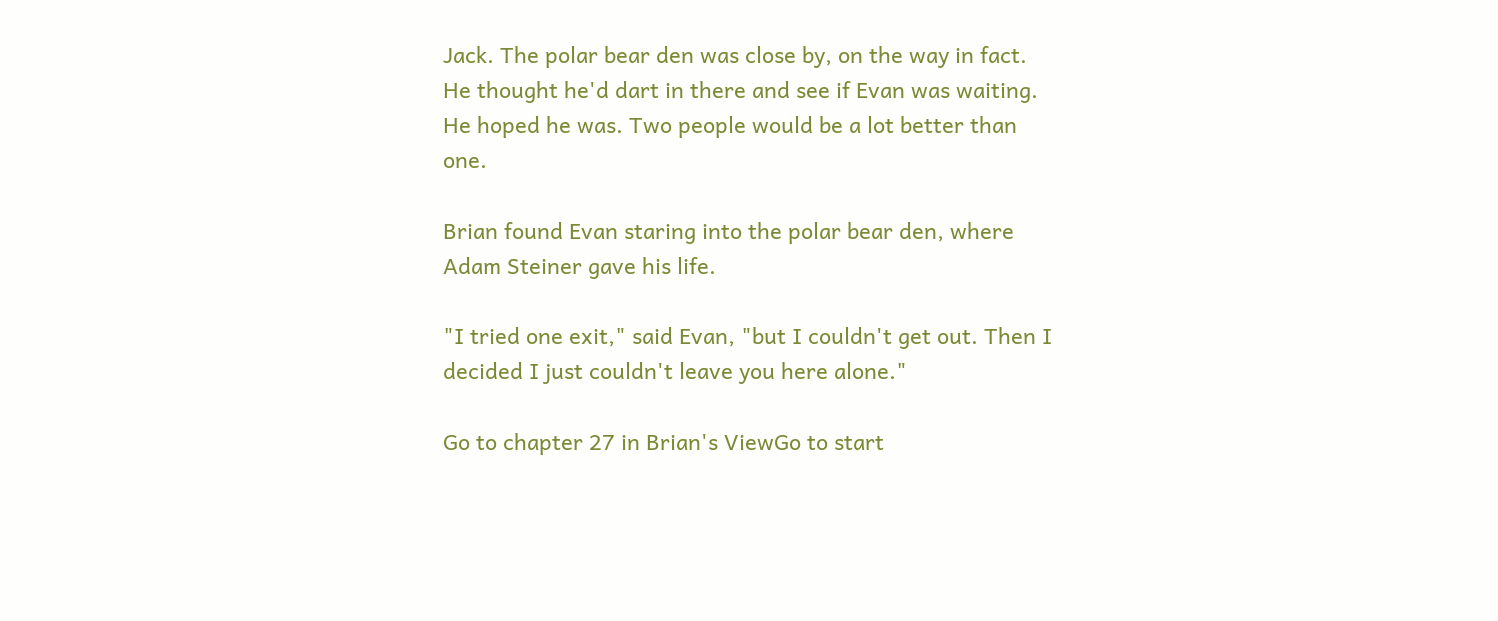Jack. The polar bear den was close by, on the way in fact. He thought he'd dart in there and see if Evan was waiting. He hoped he was. Two people would be a lot better than one.

Brian found Evan staring into the polar bear den, where Adam Steiner gave his life.

"I tried one exit," said Evan, "but I couldn't get out. Then I decided I just couldn't leave you here alone."

Go to chapter 27 in Brian's ViewGo to start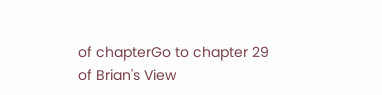of chapterGo to chapter 29 of Brian's View